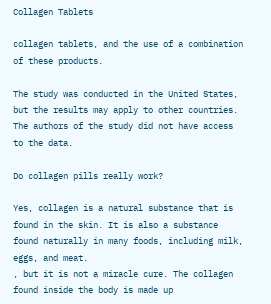Collagen Tablets

collagen tablets, and the use of a combination of these products.

The study was conducted in the United States, but the results may apply to other countries. The authors of the study did not have access to the data.

Do collagen pills really work?

Yes, collagen is a natural substance that is found in the skin. It is also a substance found naturally in many foods, including milk, eggs, and meat.
, but it is not a miracle cure. The collagen found inside the body is made up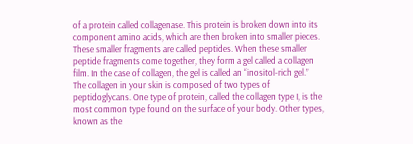of a protein called collagenase. This protein is broken down into its component amino acids, which are then broken into smaller pieces. These smaller fragments are called peptides. When these smaller peptide fragments come together, they form a gel called a collagen film. In the case of collagen, the gel is called an “inositol-rich gel.”
The collagen in your skin is composed of two types of peptidoglycans. One type of protein, called the collagen type I, is the most common type found on the surface of your body. Other types, known as the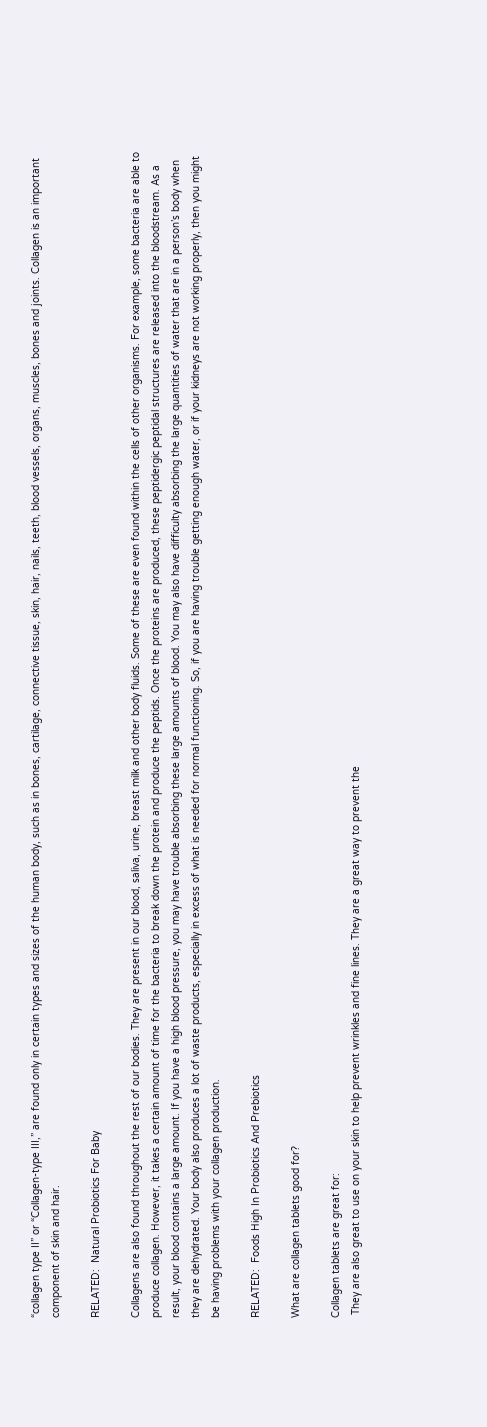“collagen type II” or “Collagen-type III,” are found only in certain types and sizes of the human body, such as in bones, cartilage, connective tissue, skin, hair, nails, teeth, blood vessels, organs, muscles, bones and joints. Collagen is an important component of skin and hair.

RELATED:  Natural Probiotics For Baby

Collagens are also found throughout the rest of our bodies. They are present in our blood, saliva, urine, breast milk and other body fluids. Some of these are even found within the cells of other organisms. For example, some bacteria are able to produce collagen. However, it takes a certain amount of time for the bacteria to break down the protein and produce the peptids. Once the proteins are produced, these peptidergic peptidal structures are released into the bloodstream. As a result, your blood contains a large amount. If you have a high blood pressure, you may have trouble absorbing these large amounts of blood. You may also have difficulty absorbing the large quantities of water that are in a person’s body when they are dehydrated. Your body also produces a lot of waste products, especially in excess of what is needed for normal functioning. So, if you are having trouble getting enough water, or if your kidneys are not working properly, then you might be having problems with your collagen production.

RELATED:  Foods High In Probiotics And Prebiotics

What are collagen tablets good for?

Collagen tablets are great for:
 They are also great to use on your skin to help prevent wrinkles and fine lines. They are a great way to prevent the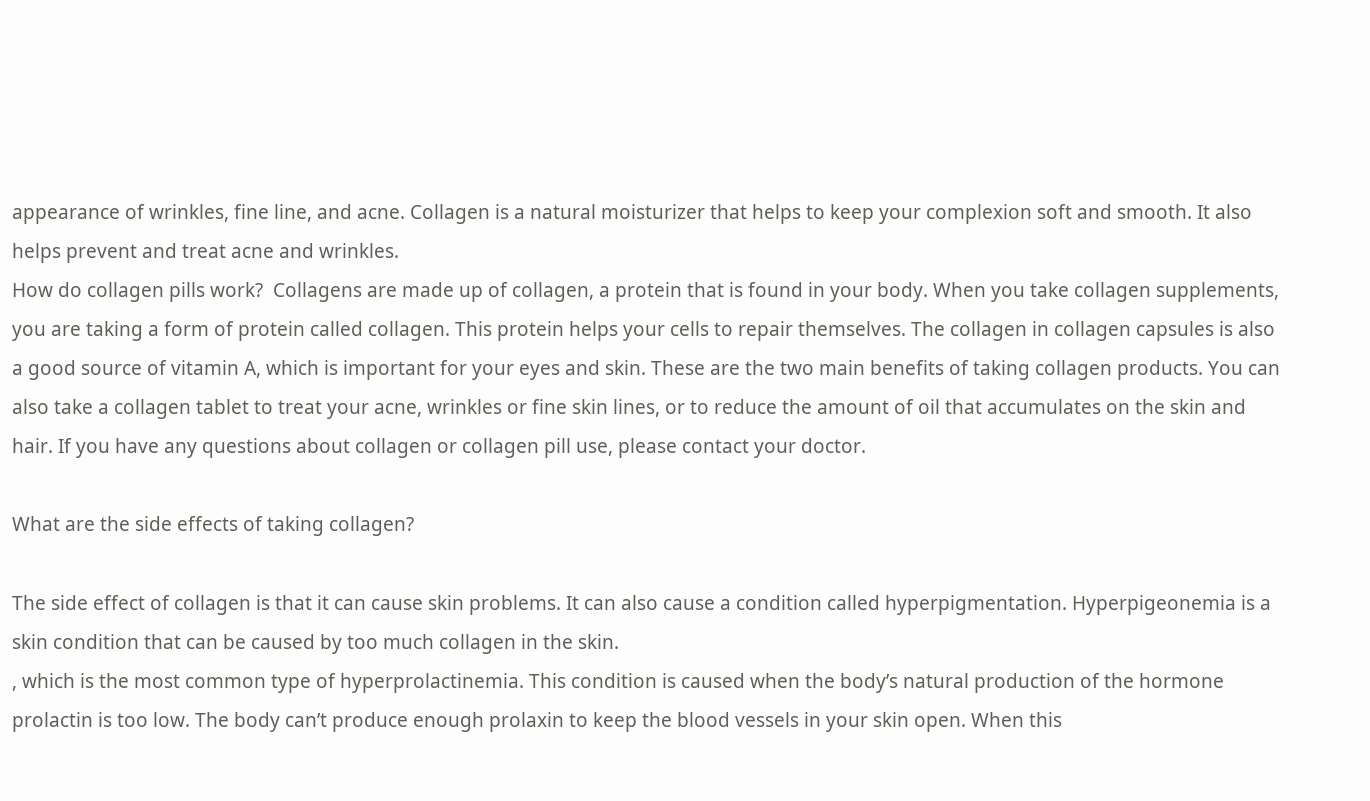appearance of wrinkles, fine line, and acne. Collagen is a natural moisturizer that helps to keep your complexion soft and smooth. It also helps prevent and treat acne and wrinkles.
How do collagen pills work?  Collagens are made up of collagen, a protein that is found in your body. When you take collagen supplements, you are taking a form of protein called collagen. This protein helps your cells to repair themselves. The collagen in collagen capsules is also a good source of vitamin A, which is important for your eyes and skin. These are the two main benefits of taking collagen products. You can also take a collagen tablet to treat your acne, wrinkles or fine skin lines, or to reduce the amount of oil that accumulates on the skin and hair. If you have any questions about collagen or collagen pill use, please contact your doctor.

What are the side effects of taking collagen?

The side effect of collagen is that it can cause skin problems. It can also cause a condition called hyperpigmentation. Hyperpigeonemia is a skin condition that can be caused by too much collagen in the skin.
, which is the most common type of hyperprolactinemia. This condition is caused when the body’s natural production of the hormone prolactin is too low. The body can’t produce enough prolaxin to keep the blood vessels in your skin open. When this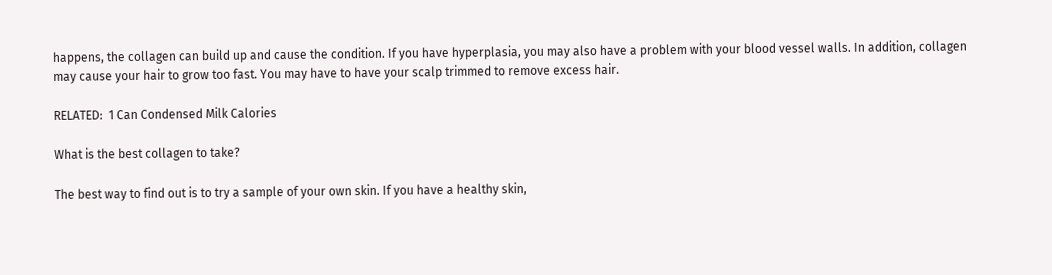happens, the collagen can build up and cause the condition. If you have hyperplasia, you may also have a problem with your blood vessel walls. In addition, collagen may cause your hair to grow too fast. You may have to have your scalp trimmed to remove excess hair.

RELATED:  1 Can Condensed Milk Calories

What is the best collagen to take?

The best way to find out is to try a sample of your own skin. If you have a healthy skin,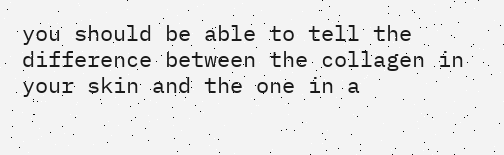you should be able to tell the difference between the collagen in your skin and the one in a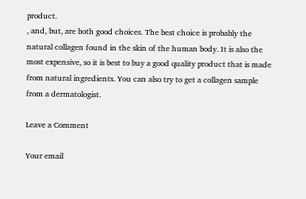product.
, and, but, are both good choices. The best choice is probably the natural collagen found in the skin of the human body. It is also the most expensive, so it is best to buy a good quality product that is made from natural ingredients. You can also try to get a collagen sample from a dermatologist.

Leave a Comment

Your email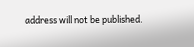address will not be published.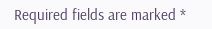Required fields are marked *